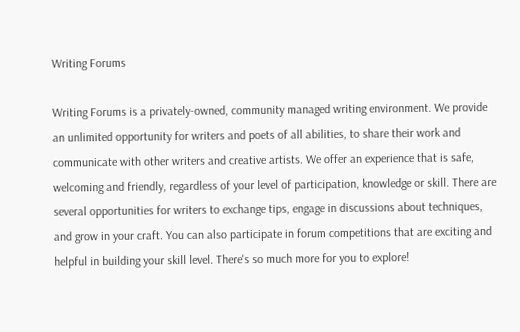Writing Forums

Writing Forums is a privately-owned, community managed writing environment. We provide an unlimited opportunity for writers and poets of all abilities, to share their work and communicate with other writers and creative artists. We offer an experience that is safe, welcoming and friendly, regardless of your level of participation, knowledge or skill. There are several opportunities for writers to exchange tips, engage in discussions about techniques, and grow in your craft. You can also participate in forum competitions that are exciting and helpful in building your skill level. There's so much more for you to explore!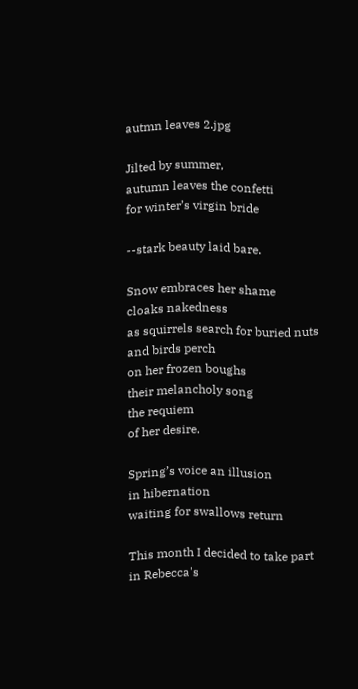autmn leaves 2.jpg

Jilted by summer,
autumn leaves the confetti
for winter’s virgin bride

--stark beauty laid bare.

Snow embraces her shame
cloaks nakedness
as squirrels search for buried nuts
and birds perch
on her frozen boughs
their melancholy song
the requiem
of her desire.

Spring’s voice an illusion
in hibernation
waiting for swallows return

This month I decided to take part in Rebecca's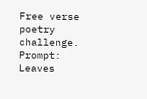Free verse poetry challenge. Prompt: Leaves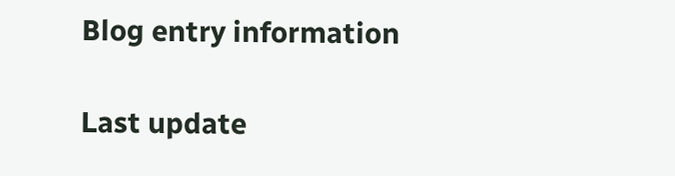Blog entry information

Last update